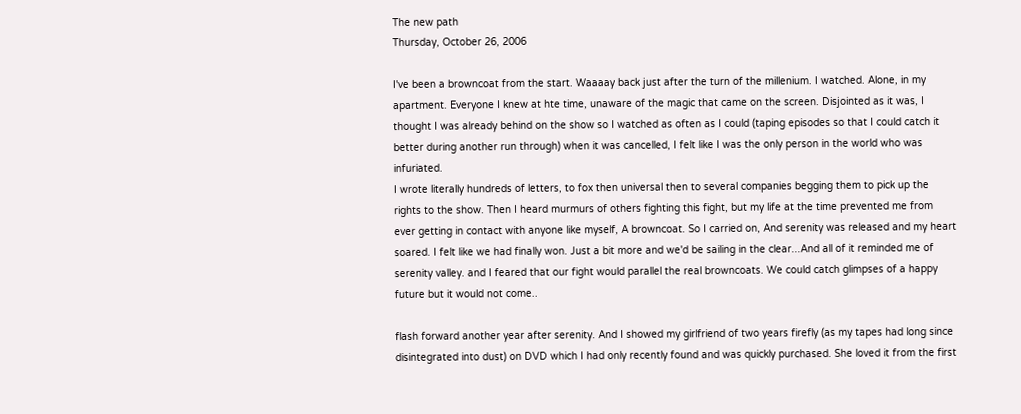The new path
Thursday, October 26, 2006

I've been a browncoat from the start. Waaaay back just after the turn of the millenium. I watched. Alone, in my apartment. Everyone I knew at hte time, unaware of the magic that came on the screen. Disjointed as it was, I thought I was already behind on the show so I watched as often as I could (taping episodes so that I could catch it better during another run through) when it was cancelled, I felt like I was the only person in the world who was infuriated.
I wrote literally hundreds of letters, to fox then universal then to several companies begging them to pick up the rights to the show. Then I heard murmurs of others fighting this fight, but my life at the time prevented me from ever getting in contact with anyone like myself, A browncoat. So I carried on, And serenity was released and my heart soared. I felt like we had finally won. Just a bit more and we'd be sailing in the clear...And all of it reminded me of serenity valley. and I feared that our fight would parallel the real browncoats. We could catch glimpses of a happy future but it would not come..

flash forward another year after serenity. And I showed my girlfriend of two years firefly (as my tapes had long since disintegrated into dust) on DVD which I had only recently found and was quickly purchased. She loved it from the first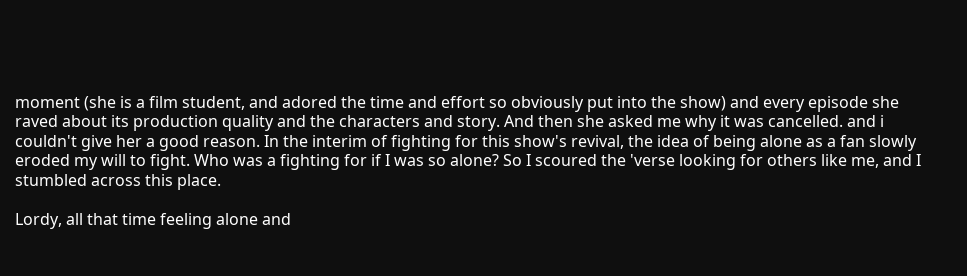moment (she is a film student, and adored the time and effort so obviously put into the show) and every episode she raved about its production quality and the characters and story. And then she asked me why it was cancelled. and i couldn't give her a good reason. In the interim of fighting for this show's revival, the idea of being alone as a fan slowly eroded my will to fight. Who was a fighting for if I was so alone? So I scoured the 'verse looking for others like me, and I stumbled across this place.

Lordy, all that time feeling alone and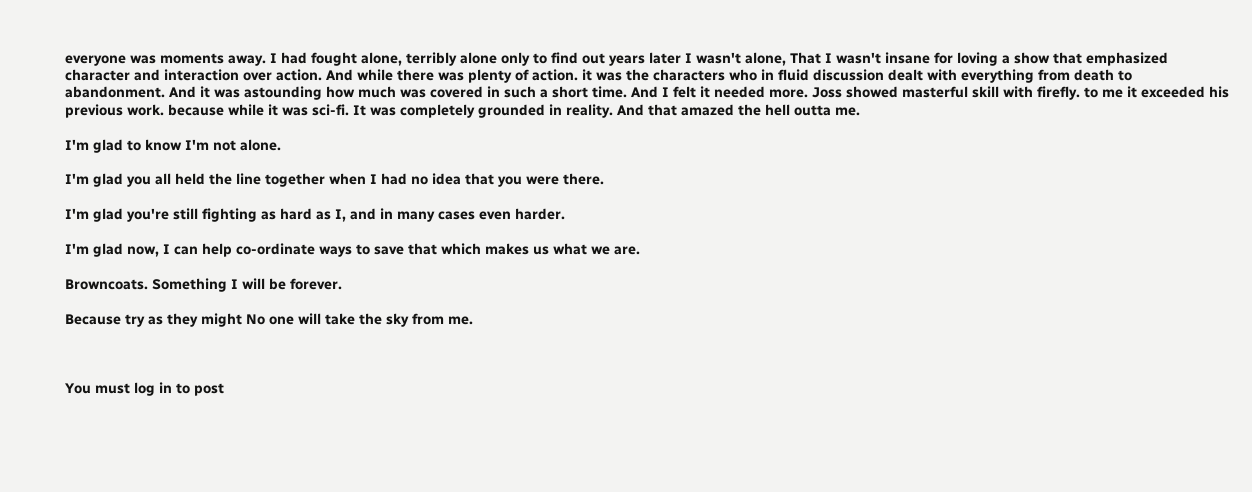everyone was moments away. I had fought alone, terribly alone only to find out years later I wasn't alone, That I wasn't insane for loving a show that emphasized character and interaction over action. And while there was plenty of action. it was the characters who in fluid discussion dealt with everything from death to abandonment. And it was astounding how much was covered in such a short time. And I felt it needed more. Joss showed masterful skill with firefly. to me it exceeded his previous work. because while it was sci-fi. It was completely grounded in reality. And that amazed the hell outta me.

I'm glad to know I'm not alone.

I'm glad you all held the line together when I had no idea that you were there.

I'm glad you're still fighting as hard as I, and in many cases even harder.

I'm glad now, I can help co-ordinate ways to save that which makes us what we are.

Browncoats. Something I will be forever.

Because try as they might No one will take the sky from me.



You must log in to post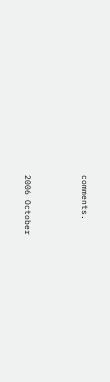comments.




2006 October